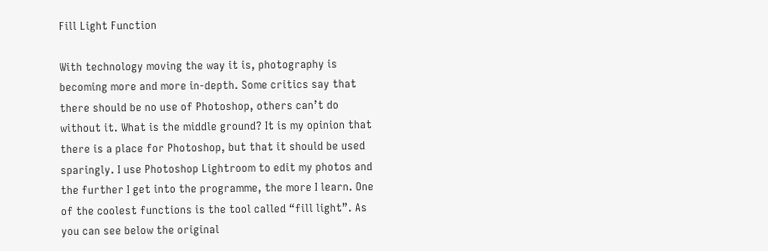Fill Light Function

With technology moving the way it is, photography is becoming more and more in-depth. Some critics say that there should be no use of Photoshop, others can’t do without it. What is the middle ground? It is my opinion that there is a place for Photoshop, but that it should be used sparingly. I use Photoshop Lightroom to edit my photos and the further I get into the programme, the more I learn. One of the coolest functions is the tool called “fill light”. As you can see below the original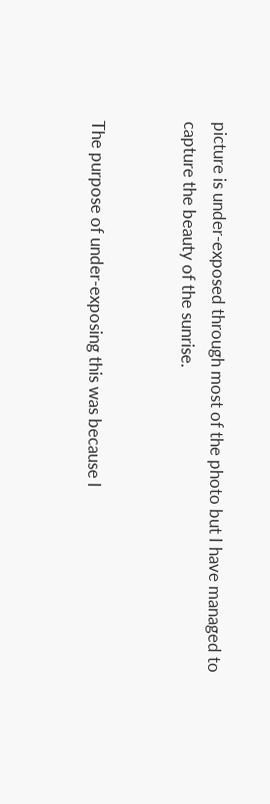picture is under-exposed through most of the photo but I have managed to capture the beauty of the sunrise.


The purpose of under-exposing this was because I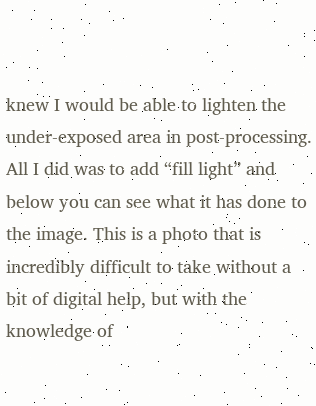knew I would be able to lighten the under-exposed area in post-processing. All I did was to add “fill light” and below you can see what it has done to the image. This is a photo that is incredibly difficult to take without a bit of digital help, but with the knowledge of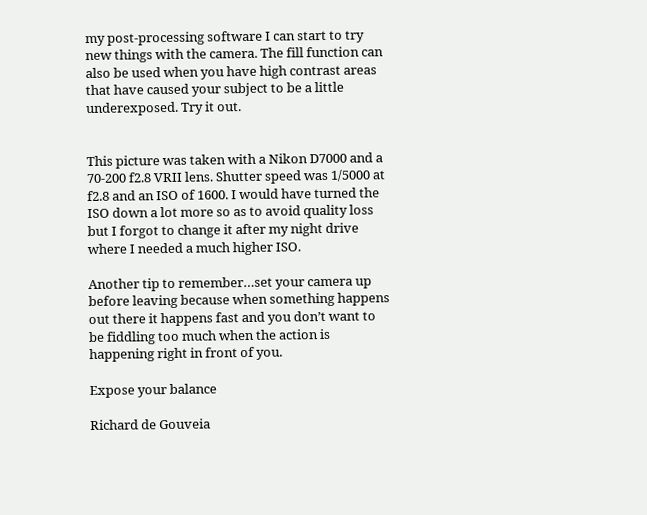my post-processing software I can start to try new things with the camera. The fill function can also be used when you have high contrast areas that have caused your subject to be a little underexposed. Try it out.


This picture was taken with a Nikon D7000 and a 70-200 f2.8 VRII lens. Shutter speed was 1/5000 at f2.8 and an ISO of 1600. I would have turned the ISO down a lot more so as to avoid quality loss but I forgot to change it after my night drive where I needed a much higher ISO.

Another tip to remember…set your camera up before leaving because when something happens out there it happens fast and you don’t want to be fiddling too much when the action is happening right in front of you.

Expose your balance

Richard de Gouveia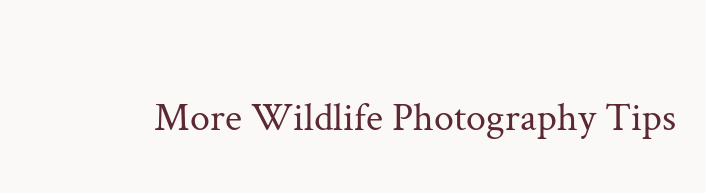More Wildlife Photography Tips